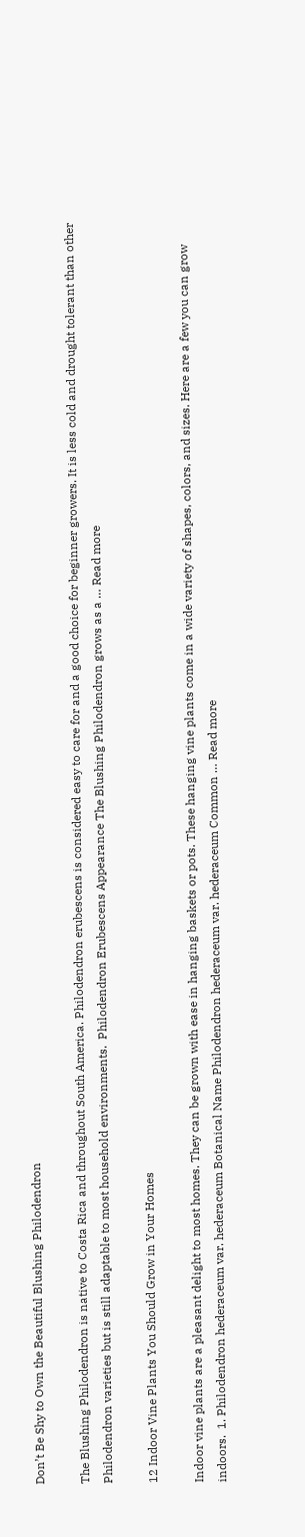Don’t Be Shy to Own the Beautiful Blushing Philodendron

The Blushing Philodendron is native to Costa Rica and throughout South America. Philodendron erubescens is considered easy to care for and a good choice for beginner growers. It is less cold and drought tolerant than other Philodendron varieties but is still adaptable to most household environments.  Philodendron Erubescens Appearance The Blushing Philodendron grows as a … Read more

12 Indoor Vine Plants You Should Grow in Your Homes

Indoor vine plants are a pleasant delight to most homes. They can be grown with ease in hanging baskets or pots. These hanging vine plants come in a wide variety of shapes, colors, and sizes. Here are a few you can grow indoors.  1. Philodendron hederaceum var. hederaceum Botanical Name Philodendron hederaceum var. hederaceum Common … Read more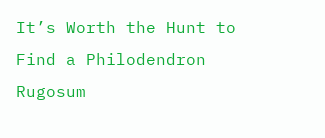It’s Worth the Hunt to Find a Philodendron Rugosum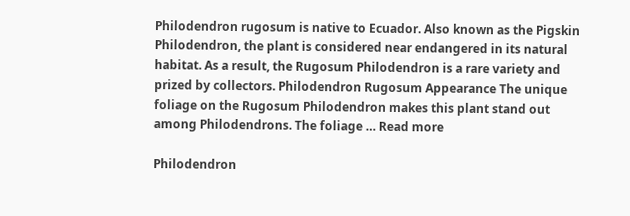Philodendron rugosum is native to Ecuador. Also known as the Pigskin Philodendron, the plant is considered near endangered in its natural habitat. As a result, the Rugosum Philodendron is a rare variety and prized by collectors. Philodendron Rugosum Appearance The unique foliage on the Rugosum Philodendron makes this plant stand out among Philodendrons. The foliage … Read more

Philodendron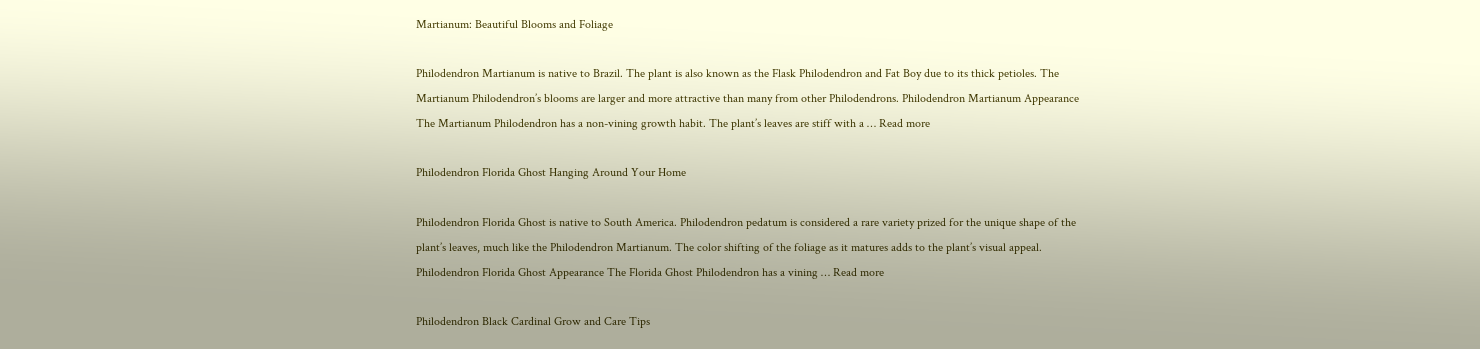Martianum: Beautiful Blooms and Foliage

Philodendron Martianum is native to Brazil. The plant is also known as the Flask Philodendron and Fat Boy due to its thick petioles. The Martianum Philodendron’s blooms are larger and more attractive than many from other Philodendrons. Philodendron Martianum Appearance The Martianum Philodendron has a non-vining growth habit. The plant’s leaves are stiff with a … Read more

Philodendron Florida Ghost Hanging Around Your Home

Philodendron Florida Ghost is native to South America. Philodendron pedatum is considered a rare variety prized for the unique shape of the plant’s leaves, much like the Philodendron Martianum. The color shifting of the foliage as it matures adds to the plant’s visual appeal. Philodendron Florida Ghost Appearance The Florida Ghost Philodendron has a vining … Read more

Philodendron Black Cardinal Grow and Care Tips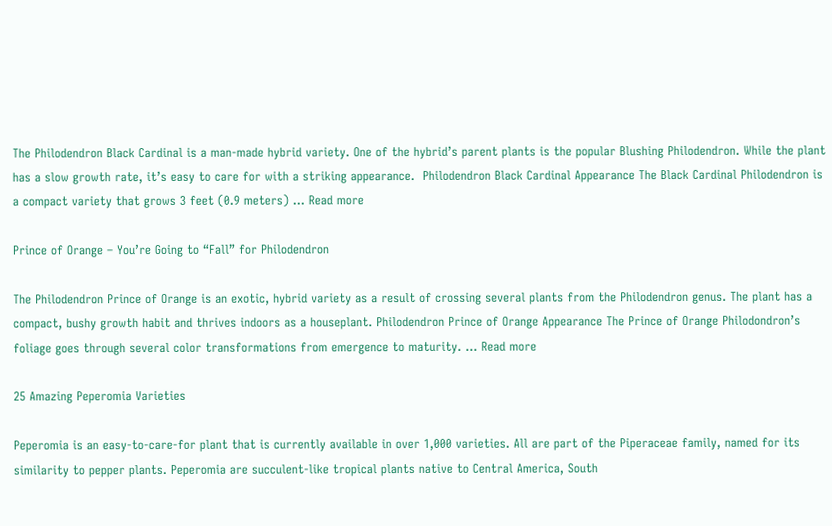The Philodendron Black Cardinal is a man-made hybrid variety. One of the hybrid’s parent plants is the popular Blushing Philodendron. While the plant has a slow growth rate, it’s easy to care for with a striking appearance.  Philodendron Black Cardinal Appearance The Black Cardinal Philodendron is a compact variety that grows 3 feet (0.9 meters) … Read more

Prince of Orange – You’re Going to “Fall” for Philodendron

The Philodendron Prince of Orange is an exotic, hybrid variety as a result of crossing several plants from the Philodendron genus. The plant has a compact, bushy growth habit and thrives indoors as a houseplant. Philodendron Prince of Orange Appearance The Prince of Orange Philodondron’s foliage goes through several color transformations from emergence to maturity. … Read more

25 Amazing Peperomia Varieties

Peperomia is an easy-to-care-for plant that is currently available in over 1,000 varieties. All are part of the Piperaceae family, named for its similarity to pepper plants. Peperomia are succulent-like tropical plants native to Central America, South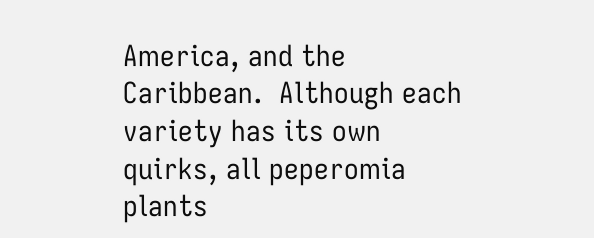America, and the Caribbean.  Although each variety has its own quirks, all peperomia plants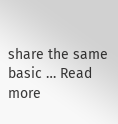share the same basic … Read more